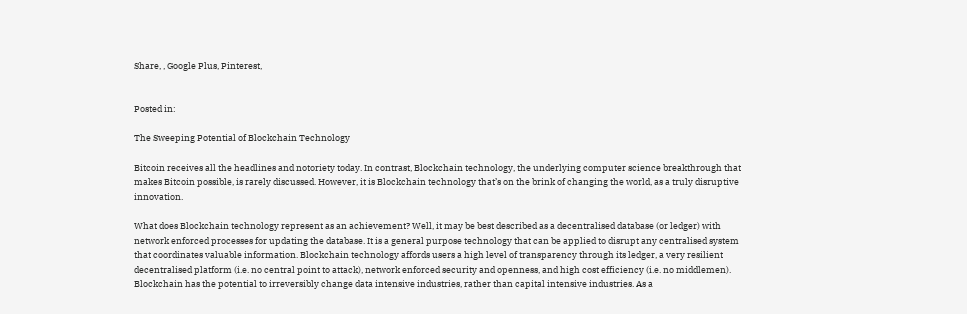Share, , Google Plus, Pinterest,


Posted in:

The Sweeping Potential of Blockchain Technology

Bitcoin receives all the headlines and notoriety today. In contrast, Blockchain technology, the underlying computer science breakthrough that makes Bitcoin possible, is rarely discussed. However, it is Blockchain technology that’s on the brink of changing the world, as a truly disruptive innovation.

What does Blockchain technology represent as an achievement? Well, it may be best described as a decentralised database (or ledger) with network enforced processes for updating the database. It is a general purpose technology that can be applied to disrupt any centralised system that coordinates valuable information. Blockchain technology affords users a high level of transparency through its ledger, a very resilient decentralised platform (i.e. no central point to attack), network enforced security and openness, and high cost efficiency (i.e. no middlemen). Blockchain has the potential to irreversibly change data intensive industries, rather than capital intensive industries. As a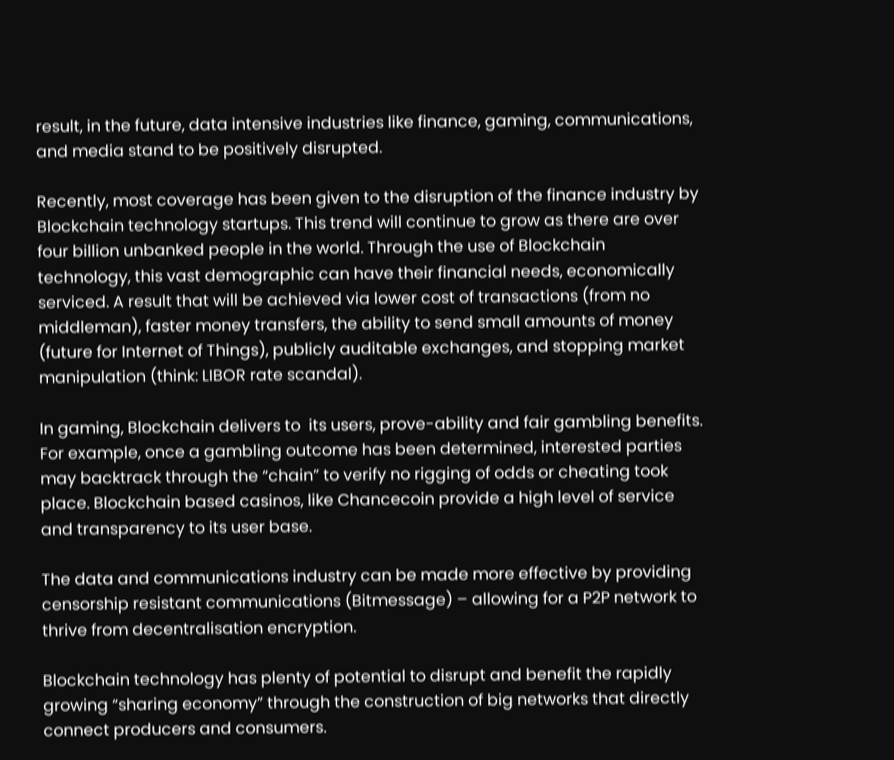result, in the future, data intensive industries like finance, gaming, communications, and media stand to be positively disrupted.

Recently, most coverage has been given to the disruption of the finance industry by Blockchain technology startups. This trend will continue to grow as there are over four billion unbanked people in the world. Through the use of Blockchain technology, this vast demographic can have their financial needs, economically serviced. A result that will be achieved via lower cost of transactions (from no middleman), faster money transfers, the ability to send small amounts of money (future for Internet of Things), publicly auditable exchanges, and stopping market manipulation (think: LIBOR rate scandal).

In gaming, Blockchain delivers to  its users, prove-ability and fair gambling benefits. For example, once a gambling outcome has been determined, interested parties may backtrack through the “chain” to verify no rigging of odds or cheating took place. Blockchain based casinos, like Chancecoin provide a high level of service and transparency to its user base.

The data and communications industry can be made more effective by providing censorship resistant communications (Bitmessage) – allowing for a P2P network to thrive from decentralisation encryption.

Blockchain technology has plenty of potential to disrupt and benefit the rapidly growing “sharing economy” through the construction of big networks that directly connect producers and consumers.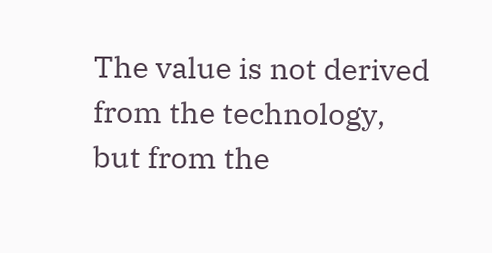The value is not derived from the technology, but from the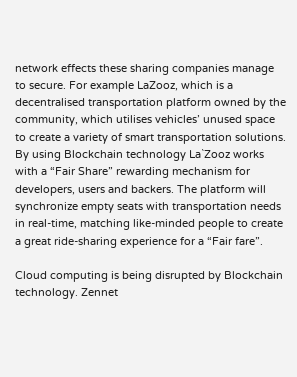network effects these sharing companies manage to secure. For example LaZooz, which is a decentralised transportation platform owned by the community, which utilises vehicles’ unused space to create a variety of smart transportation solutions. By using Blockchain technology La`Zooz works with a “Fair Share” rewarding mechanism for developers, users and backers. The platform will synchronize empty seats with transportation needs in real-time, matching like-minded people to create a great ride-sharing experience for a “Fair fare”.

Cloud computing is being disrupted by Blockchain technology. Zennet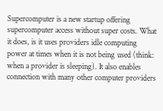Supercomputer is a new startup offering supercomputer access without super costs. What it does, is it uses providers idle computing power at times when it is not being used (think: when a provider is sleeping). It also enables connection with many other computer providers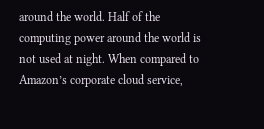around the world. Half of the computing power around the world is not used at night. When compared to Amazon’s corporate cloud service,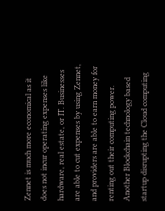Zennet is much more economical as it does not incur operating expenses like hardware, real estate, or IT. Businesses are able to cut expenses by using Zennet, and providers are able to earn money for renting out their computing power. Another Blockchain technology based startup disrupting the Cloud computing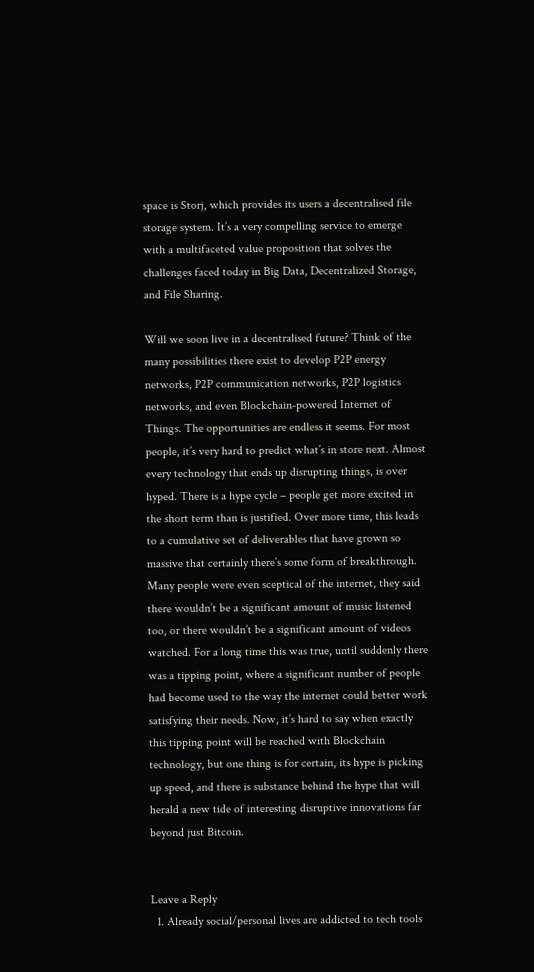space is Storj, which provides its users a decentralised file storage system. It’s a very compelling service to emerge with a multifaceted value proposition that solves the challenges faced today in Big Data, Decentralized Storage, and File Sharing.

Will we soon live in a decentralised future? Think of the many possibilities there exist to develop P2P energy networks, P2P communication networks, P2P logistics networks, and even Blockchain-powered Internet of Things. The opportunities are endless it seems. For most people, it’s very hard to predict what’s in store next. Almost every technology that ends up disrupting things, is over hyped. There is a hype cycle – people get more excited in the short term than is justified. Over more time, this leads to a cumulative set of deliverables that have grown so massive that certainly there’s some form of breakthrough. Many people were even sceptical of the internet, they said there wouldn’t be a significant amount of music listened too, or there wouldn’t be a significant amount of videos watched. For a long time this was true, until suddenly there was a tipping point, where a significant number of people had become used to the way the internet could better work satisfying their needs. Now, it’s hard to say when exactly this tipping point will be reached with Blockchain technology, but one thing is for certain, its hype is picking up speed, and there is substance behind the hype that will herald a new tide of interesting disruptive innovations far beyond just Bitcoin.


Leave a Reply
  1. Already social/personal lives are addicted to tech tools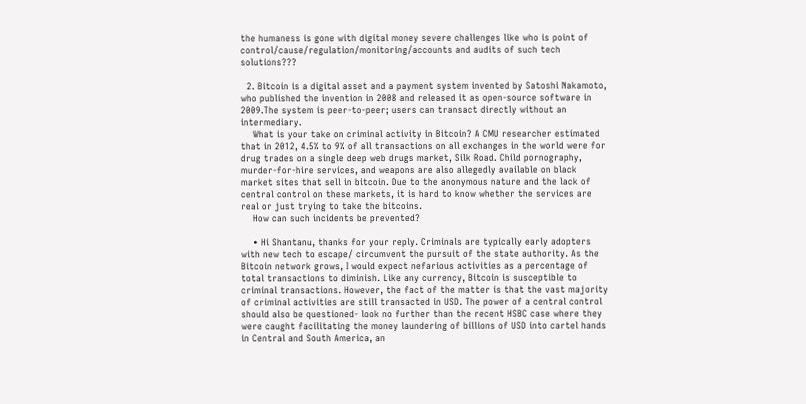the humaness is gone with digital money severe challenges like who is point of control/cause/regulation/monitoring/accounts and audits of such tech solutions???

  2. Bitcoin is a digital asset and a payment system invented by Satoshi Nakamoto, who published the invention in 2008 and released it as open-source software in 2009.The system is peer-to-peer; users can transact directly without an intermediary.
    What is your take on criminal activity in Bitcoin? A CMU researcher estimated that in 2012, 4.5% to 9% of all transactions on all exchanges in the world were for drug trades on a single deep web drugs market, Silk Road. Child pornography, murder-for-hire services, and weapons are also allegedly available on black market sites that sell in bitcoin. Due to the anonymous nature and the lack of central control on these markets, it is hard to know whether the services are real or just trying to take the bitcoins.
    How can such incidents be prevented?

    • Hi Shantanu, thanks for your reply. Criminals are typically early adopters with new tech to escape/ circumvent the pursuit of the state authority. As the Bitcoin network grows, I would expect nefarious activities as a percentage of total transactions to diminish. Like any currency, Bitcoin is susceptible to criminal transactions. However, the fact of the matter is that the vast majority of criminal activities are still transacted in USD. The power of a central control should also be questioned- look no further than the recent HSBC case where they were caught facilitating the money laundering of billions of USD into cartel hands in Central and South America, an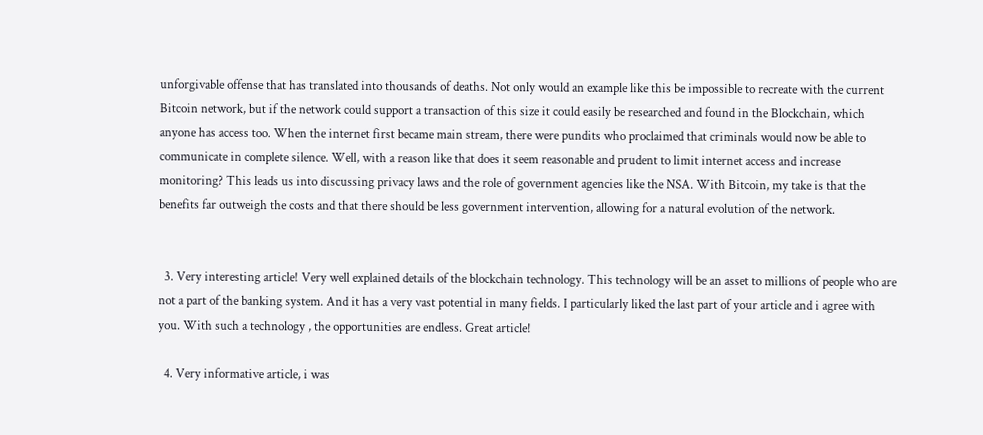unforgivable offense that has translated into thousands of deaths. Not only would an example like this be impossible to recreate with the current Bitcoin network, but if the network could support a transaction of this size it could easily be researched and found in the Blockchain, which anyone has access too. When the internet first became main stream, there were pundits who proclaimed that criminals would now be able to communicate in complete silence. Well, with a reason like that does it seem reasonable and prudent to limit internet access and increase monitoring? This leads us into discussing privacy laws and the role of government agencies like the NSA. With Bitcoin, my take is that the benefits far outweigh the costs and that there should be less government intervention, allowing for a natural evolution of the network.


  3. Very interesting article! Very well explained details of the blockchain technology. This technology will be an asset to millions of people who are not a part of the banking system. And it has a very vast potential in many fields. I particularly liked the last part of your article and i agree with you. With such a technology , the opportunities are endless. Great article!

  4. Very informative article, i was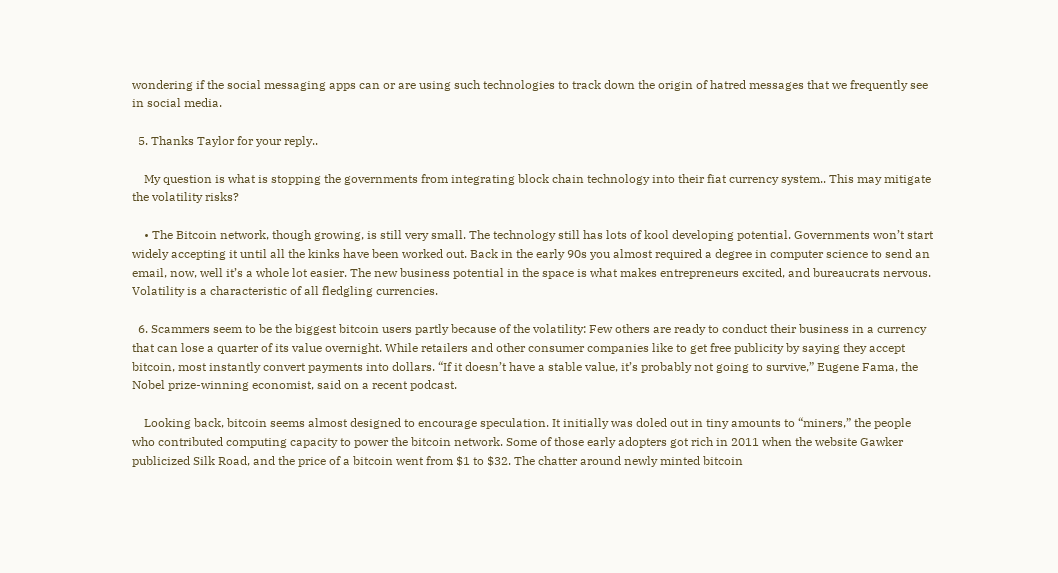wondering if the social messaging apps can or are using such technologies to track down the origin of hatred messages that we frequently see in social media.

  5. Thanks Taylor for your reply..

    My question is what is stopping the governments from integrating block chain technology into their fiat currency system.. This may mitigate the volatility risks?

    • The Bitcoin network, though growing, is still very small. The technology still has lots of kool developing potential. Governments won’t start widely accepting it until all the kinks have been worked out. Back in the early 90s you almost required a degree in computer science to send an email, now, well it’s a whole lot easier. The new business potential in the space is what makes entrepreneurs excited, and bureaucrats nervous. Volatility is a characteristic of all fledgling currencies.

  6. Scammers seem to be the biggest bitcoin users partly because of the volatility: Few others are ready to conduct their business in a currency that can lose a quarter of its value overnight. While retailers and other consumer companies like to get free publicity by saying they accept bitcoin, most instantly convert payments into dollars. “If it doesn’t have a stable value, it’s probably not going to survive,” Eugene Fama, the Nobel prize-winning economist, said on a recent podcast.

    Looking back, bitcoin seems almost designed to encourage speculation. It initially was doled out in tiny amounts to “miners,” the people who contributed computing capacity to power the bitcoin network. Some of those early adopters got rich in 2011 when the website Gawker publicized Silk Road, and the price of a bitcoin went from $1 to $32. The chatter around newly minted bitcoin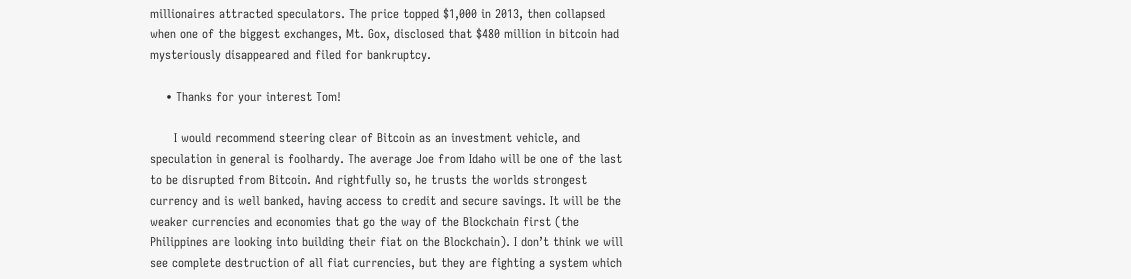millionaires attracted speculators. The price topped $1,000 in 2013, then collapsed when one of the biggest exchanges, Mt. Gox, disclosed that $480 million in bitcoin had mysteriously disappeared and filed for bankruptcy.

    • Thanks for your interest Tom!

      I would recommend steering clear of Bitcoin as an investment vehicle, and speculation in general is foolhardy. The average Joe from Idaho will be one of the last to be disrupted from Bitcoin. And rightfully so, he trusts the worlds strongest currency and is well banked, having access to credit and secure savings. It will be the weaker currencies and economies that go the way of the Blockchain first (the Philippines are looking into building their fiat on the Blockchain). I don’t think we will see complete destruction of all fiat currencies, but they are fighting a system which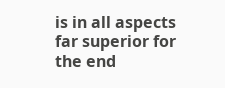is in all aspects far superior for the end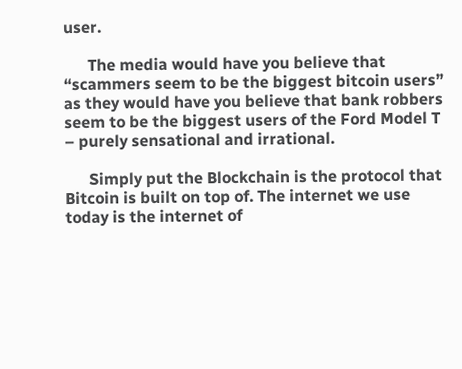user.

      The media would have you believe that “scammers seem to be the biggest bitcoin users” as they would have you believe that bank robbers seem to be the biggest users of the Ford Model T – purely sensational and irrational.

      Simply put the Blockchain is the protocol that Bitcoin is built on top of. The internet we use today is the internet of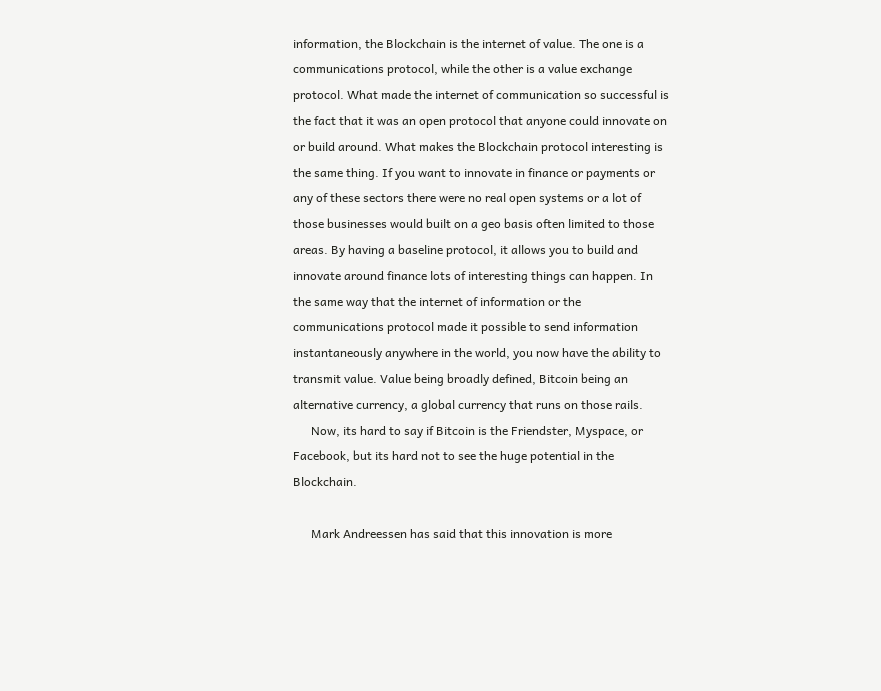information, the Blockchain is the internet of value. The one is a communications protocol, while the other is a value exchange protocol. What made the internet of communication so successful is the fact that it was an open protocol that anyone could innovate on or build around. What makes the Blockchain protocol interesting is the same thing. If you want to innovate in finance or payments or any of these sectors there were no real open systems or a lot of those businesses would built on a geo basis often limited to those areas. By having a baseline protocol, it allows you to build and innovate around finance lots of interesting things can happen. In the same way that the internet of information or the communications protocol made it possible to send information instantaneously anywhere in the world, you now have the ability to transmit value. Value being broadly defined, Bitcoin being an alternative currency, a global currency that runs on those rails.
      Now, its hard to say if Bitcoin is the Friendster, Myspace, or Facebook, but its hard not to see the huge potential in the Blockchain.

      Mark Andreessen has said that this innovation is more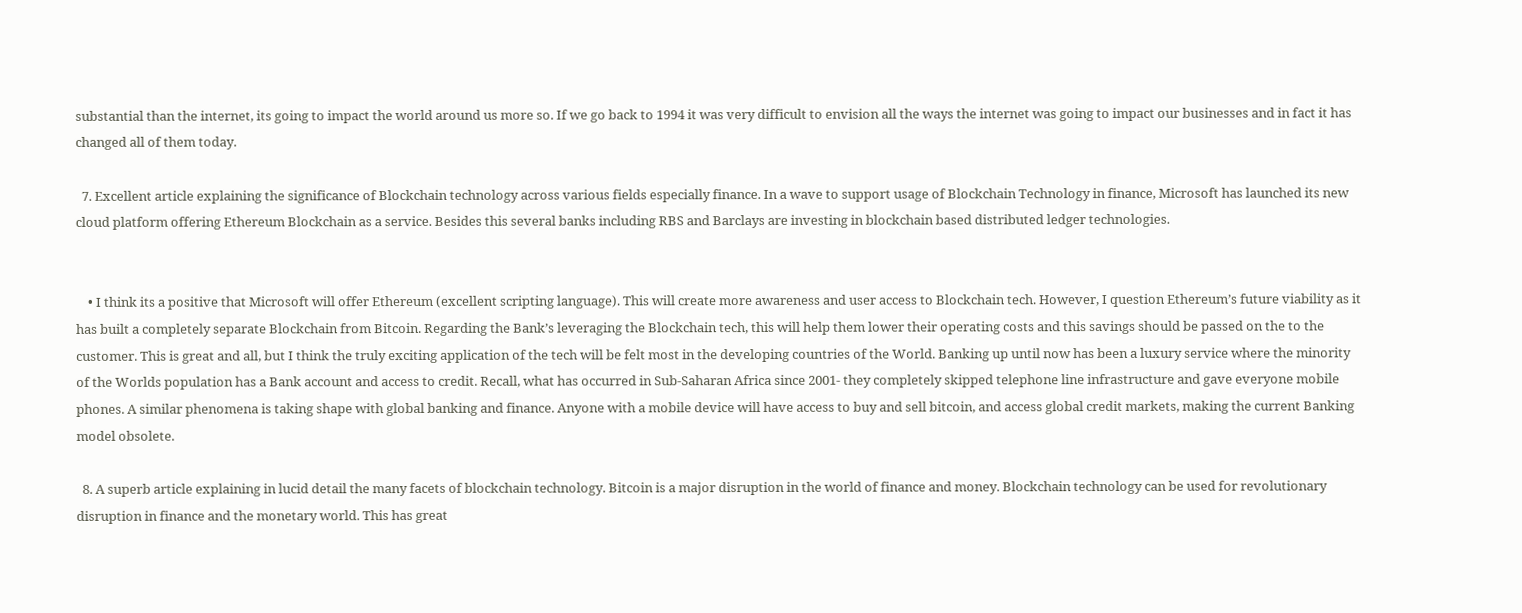substantial than the internet, its going to impact the world around us more so. If we go back to 1994 it was very difficult to envision all the ways the internet was going to impact our businesses and in fact it has changed all of them today.

  7. Excellent article explaining the significance of Blockchain technology across various fields especially finance. In a wave to support usage of Blockchain Technology in finance, Microsoft has launched its new cloud platform offering Ethereum Blockchain as a service. Besides this several banks including RBS and Barclays are investing in blockchain based distributed ledger technologies.


    • I think its a positive that Microsoft will offer Ethereum (excellent scripting language). This will create more awareness and user access to Blockchain tech. However, I question Ethereum’s future viability as it has built a completely separate Blockchain from Bitcoin. Regarding the Bank’s leveraging the Blockchain tech, this will help them lower their operating costs and this savings should be passed on the to the customer. This is great and all, but I think the truly exciting application of the tech will be felt most in the developing countries of the World. Banking up until now has been a luxury service where the minority of the Worlds population has a Bank account and access to credit. Recall, what has occurred in Sub-Saharan Africa since 2001- they completely skipped telephone line infrastructure and gave everyone mobile phones. A similar phenomena is taking shape with global banking and finance. Anyone with a mobile device will have access to buy and sell bitcoin, and access global credit markets, making the current Banking model obsolete.

  8. A superb article explaining in lucid detail the many facets of blockchain technology. Bitcoin is a major disruption in the world of finance and money. Blockchain technology can be used for revolutionary disruption in finance and the monetary world. This has great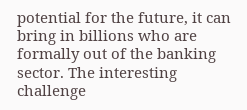potential for the future, it can bring in billions who are formally out of the banking sector. The interesting challenge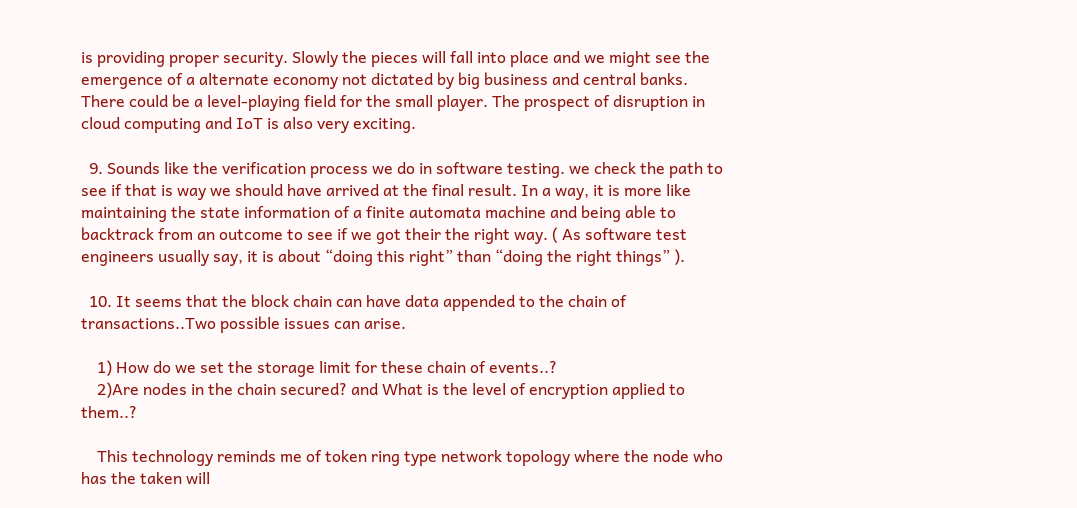is providing proper security. Slowly the pieces will fall into place and we might see the emergence of a alternate economy not dictated by big business and central banks. There could be a level-playing field for the small player. The prospect of disruption in cloud computing and IoT is also very exciting.

  9. Sounds like the verification process we do in software testing. we check the path to see if that is way we should have arrived at the final result. In a way, it is more like maintaining the state information of a finite automata machine and being able to backtrack from an outcome to see if we got their the right way. ( As software test engineers usually say, it is about “doing this right” than “doing the right things” ).

  10. It seems that the block chain can have data appended to the chain of transactions..Two possible issues can arise.

    1) How do we set the storage limit for these chain of events..?
    2)Are nodes in the chain secured? and What is the level of encryption applied to them..?

    This technology reminds me of token ring type network topology where the node who has the taken will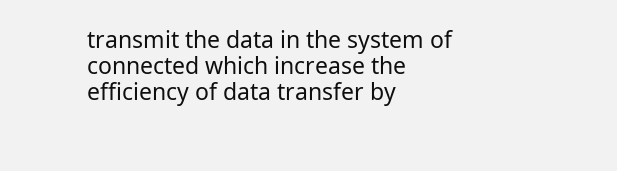transmit the data in the system of connected which increase the efficiency of data transfer by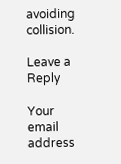avoiding collision.

Leave a Reply

Your email address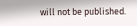will not be published.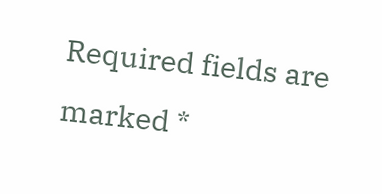Required fields are marked *